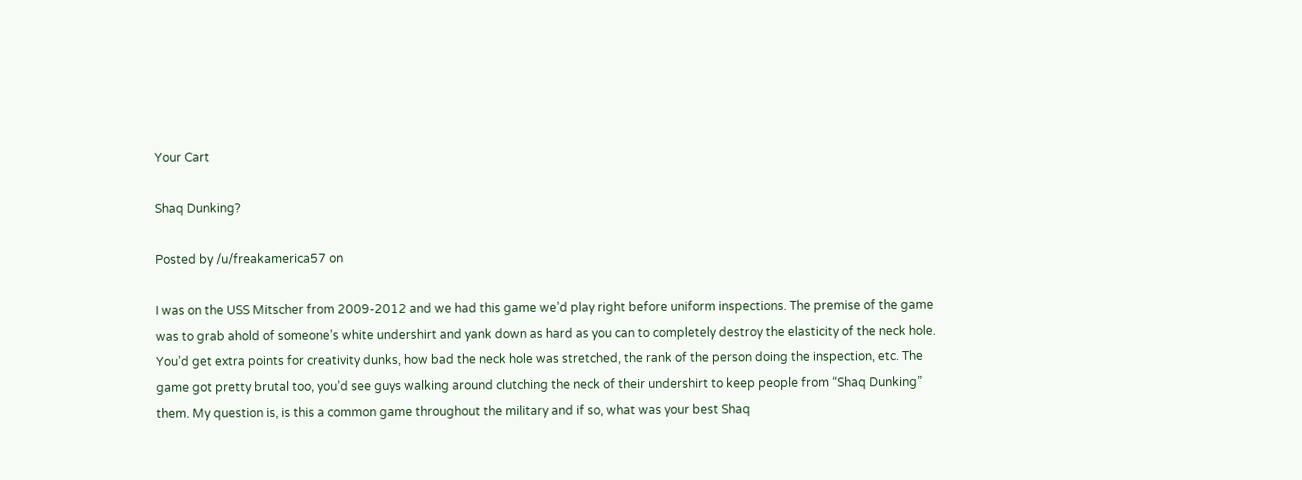Your Cart

Shaq Dunking?

Posted by /u/freakamerica57 on

I was on the USS Mitscher from 2009-2012 and we had this game we’d play right before uniform inspections. The premise of the game was to grab ahold of someone’s white undershirt and yank down as hard as you can to completely destroy the elasticity of the neck hole. You’d get extra points for creativity dunks, how bad the neck hole was stretched, the rank of the person doing the inspection, etc. The game got pretty brutal too, you’d see guys walking around clutching the neck of their undershirt to keep people from “Shaq Dunking” them. My question is, is this a common game throughout the military and if so, what was your best Shaq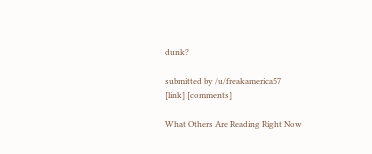dunk?

submitted by /u/freakamerica57
[link] [comments]

What Others Are Reading Right Now